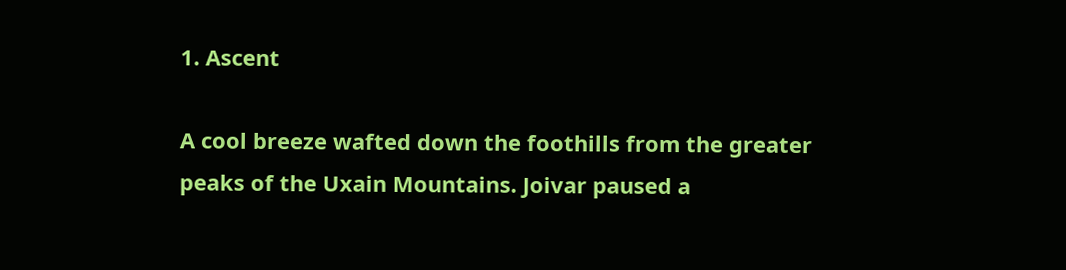1. Ascent

A cool breeze wafted down the foothills from the greater peaks of the Uxain Mountains. Joivar paused a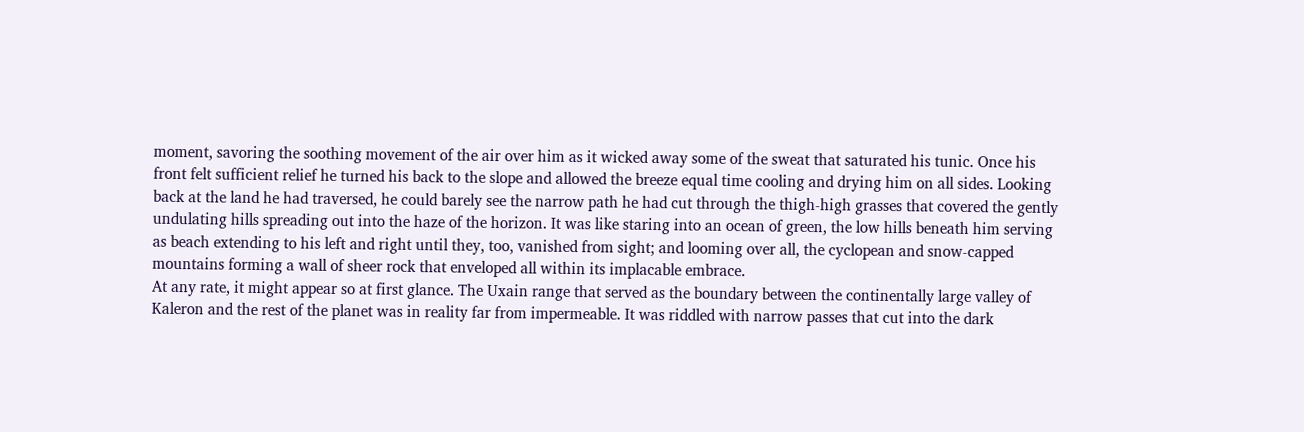moment, savoring the soothing movement of the air over him as it wicked away some of the sweat that saturated his tunic. Once his front felt sufficient relief he turned his back to the slope and allowed the breeze equal time cooling and drying him on all sides. Looking back at the land he had traversed, he could barely see the narrow path he had cut through the thigh-high grasses that covered the gently undulating hills spreading out into the haze of the horizon. It was like staring into an ocean of green, the low hills beneath him serving as beach extending to his left and right until they, too, vanished from sight; and looming over all, the cyclopean and snow-capped mountains forming a wall of sheer rock that enveloped all within its implacable embrace.
At any rate, it might appear so at first glance. The Uxain range that served as the boundary between the continentally large valley of Kaleron and the rest of the planet was in reality far from impermeable. It was riddled with narrow passes that cut into the dark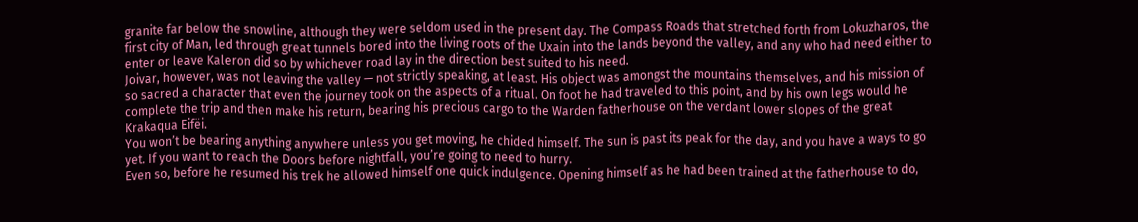granite far below the snowline, although they were seldom used in the present day. The Compass Roads that stretched forth from Lokuzharos, the first city of Man, led through great tunnels bored into the living roots of the Uxain into the lands beyond the valley, and any who had need either to enter or leave Kaleron did so by whichever road lay in the direction best suited to his need.
Joivar, however, was not leaving the valley — not strictly speaking, at least. His object was amongst the mountains themselves, and his mission of so sacred a character that even the journey took on the aspects of a ritual. On foot he had traveled to this point, and by his own legs would he complete the trip and then make his return, bearing his precious cargo to the Warden fatherhouse on the verdant lower slopes of the great Krakaqua Eifëi.
You won’t be bearing anything anywhere unless you get moving, he chided himself. The sun is past its peak for the day, and you have a ways to go yet. If you want to reach the Doors before nightfall, you’re going to need to hurry.
Even so, before he resumed his trek he allowed himself one quick indulgence. Opening himself as he had been trained at the fatherhouse to do,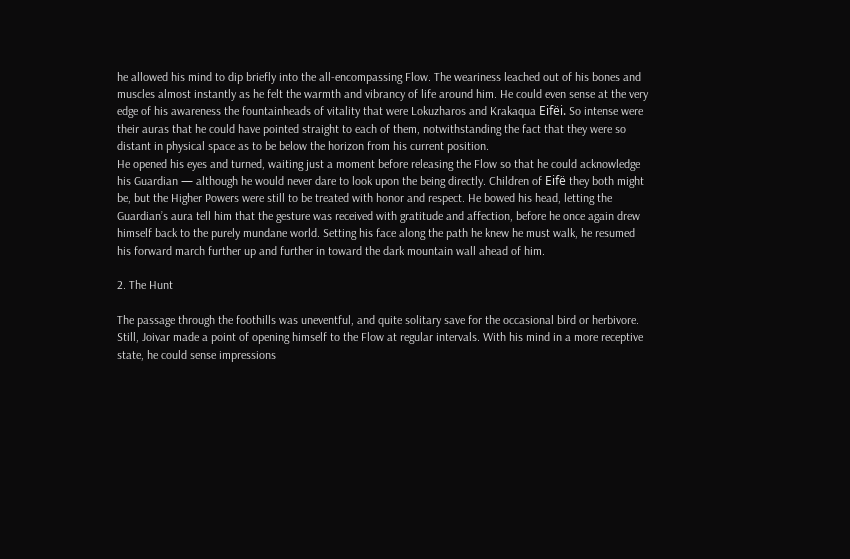he allowed his mind to dip briefly into the all-encompassing Flow. The weariness leached out of his bones and muscles almost instantly as he felt the warmth and vibrancy of life around him. He could even sense at the very edge of his awareness the fountainheads of vitality that were Lokuzharos and Krakaqua Eifëi. So intense were their auras that he could have pointed straight to each of them, notwithstanding the fact that they were so distant in physical space as to be below the horizon from his current position.
He opened his eyes and turned, waiting just a moment before releasing the Flow so that he could acknowledge his Guardian — although he would never dare to look upon the being directly. Children of Eifë they both might be, but the Higher Powers were still to be treated with honor and respect. He bowed his head, letting the Guardian’s aura tell him that the gesture was received with gratitude and affection, before he once again drew himself back to the purely mundane world. Setting his face along the path he knew he must walk, he resumed his forward march further up and further in toward the dark mountain wall ahead of him.

2. The Hunt

The passage through the foothills was uneventful, and quite solitary save for the occasional bird or herbivore. Still, Joivar made a point of opening himself to the Flow at regular intervals. With his mind in a more receptive state, he could sense impressions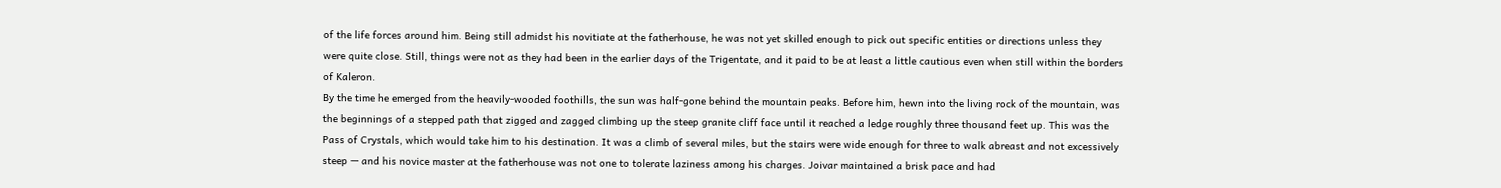of the life forces around him. Being still admidst his novitiate at the fatherhouse, he was not yet skilled enough to pick out specific entities or directions unless they were quite close. Still, things were not as they had been in the earlier days of the Trigentate, and it paid to be at least a little cautious even when still within the borders of Kaleron.
By the time he emerged from the heavily-wooded foothills, the sun was half-gone behind the mountain peaks. Before him, hewn into the living rock of the mountain, was the beginnings of a stepped path that zigged and zagged climbing up the steep granite cliff face until it reached a ledge roughly three thousand feet up. This was the Pass of Crystals, which would take him to his destination. It was a climb of several miles, but the stairs were wide enough for three to walk abreast and not excessively steep — and his novice master at the fatherhouse was not one to tolerate laziness among his charges. Joivar maintained a brisk pace and had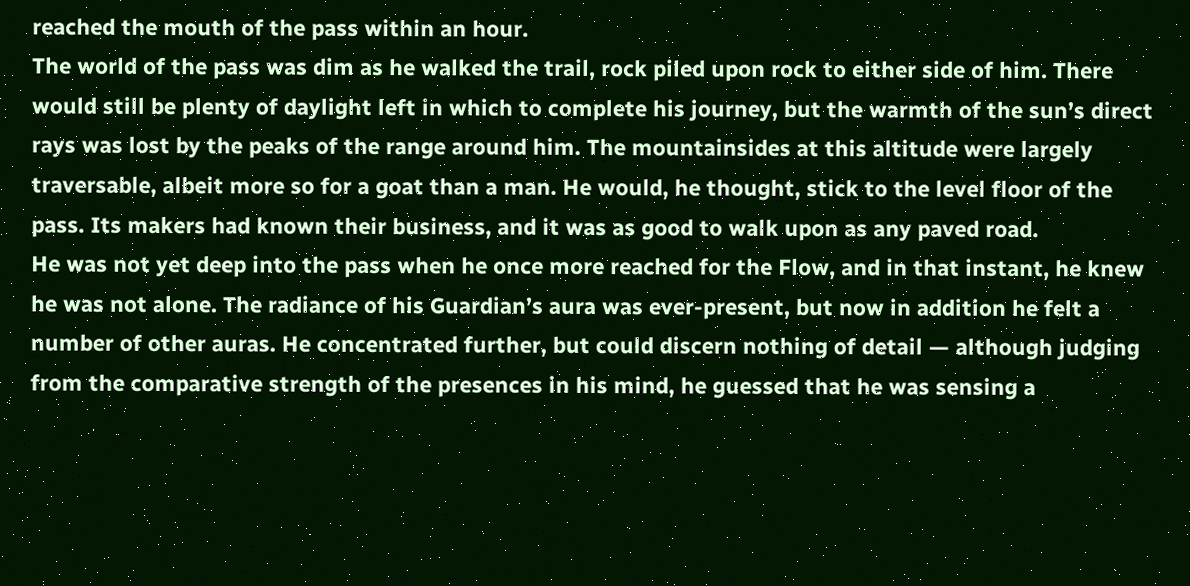reached the mouth of the pass within an hour.
The world of the pass was dim as he walked the trail, rock piled upon rock to either side of him. There would still be plenty of daylight left in which to complete his journey, but the warmth of the sun’s direct rays was lost by the peaks of the range around him. The mountainsides at this altitude were largely traversable, albeit more so for a goat than a man. He would, he thought, stick to the level floor of the pass. Its makers had known their business, and it was as good to walk upon as any paved road.
He was not yet deep into the pass when he once more reached for the Flow, and in that instant, he knew he was not alone. The radiance of his Guardian’s aura was ever-present, but now in addition he felt a number of other auras. He concentrated further, but could discern nothing of detail — although judging from the comparative strength of the presences in his mind, he guessed that he was sensing a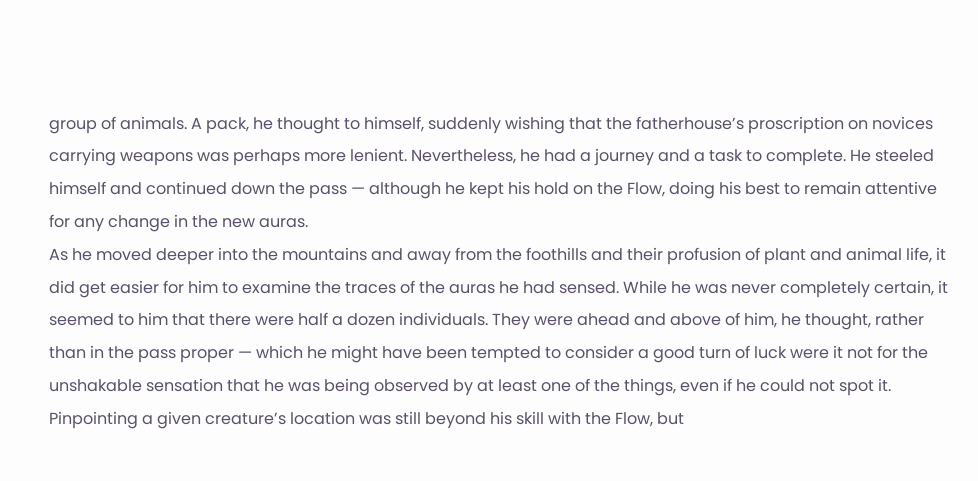group of animals. A pack, he thought to himself, suddenly wishing that the fatherhouse’s proscription on novices carrying weapons was perhaps more lenient. Nevertheless, he had a journey and a task to complete. He steeled himself and continued down the pass — although he kept his hold on the Flow, doing his best to remain attentive for any change in the new auras.
As he moved deeper into the mountains and away from the foothills and their profusion of plant and animal life, it did get easier for him to examine the traces of the auras he had sensed. While he was never completely certain, it seemed to him that there were half a dozen individuals. They were ahead and above of him, he thought, rather than in the pass proper — which he might have been tempted to consider a good turn of luck were it not for the unshakable sensation that he was being observed by at least one of the things, even if he could not spot it. Pinpointing a given creature’s location was still beyond his skill with the Flow, but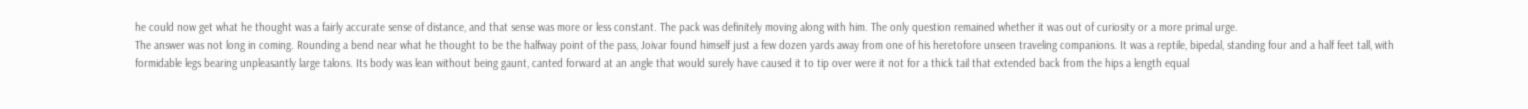he could now get what he thought was a fairly accurate sense of distance, and that sense was more or less constant. The pack was definitely moving along with him. The only question remained whether it was out of curiosity or a more primal urge.
The answer was not long in coming. Rounding a bend near what he thought to be the halfway point of the pass, Joivar found himself just a few dozen yards away from one of his heretofore unseen traveling companions. It was a reptile, bipedal, standing four and a half feet tall, with formidable legs bearing unpleasantly large talons. Its body was lean without being gaunt, canted forward at an angle that would surely have caused it to tip over were it not for a thick tail that extended back from the hips a length equal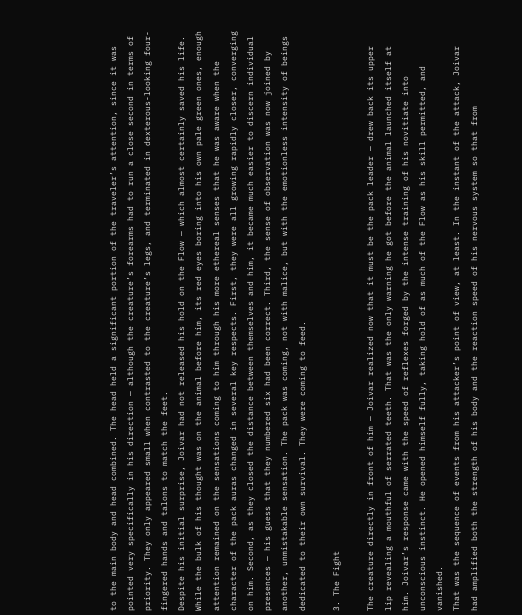to the main body and head combined. The head held a significant portion of the traveler’s attention, since it was pointed very specifically in his direction — although the creature’s forearms had to run a close second in terms of priority. They only appeared small when contrasted to the creature’s legs, and terminated in dexterous-looking four-fingered hands and talons to match the feet.
Despite his initial surprise, Joivar had not released his hold on the Flow — which almost certainly saved his life. While the bulk of his thought was on the animal before him, its red eyes boring into his own pale green ones, enough attention remained on the sensations coming to him through his more ethereal senses that he was aware when the character of the pack auras changed in several key respects. First, they were all growing rapidly closer, converging on him. Second, as they closed the distance between themselves and him, it became much easier to discern individual presences — his guess that they numbered six had been correct. Third, the sense of observation was now joined by another, unmistakable sensation. The pack was coming, not with malice, but with the emotionless intensity of beings dedicated to their own survival. They were coming to feed.

3. The Fight

The creature directly in front of him — Joivar realized now that it must be the pack leader — drew back its upper lip revealing a mouthful of serrated teeth. That was the only warning he got before the animal launched itself at him. Joivar’s response came with the speed of reflexes forged by the intense training of his novitiate into unconscious instinct. He opened himself fully, taking hold of as much of the Flow as his skill permitted, and vanished.
That was the sequence of events from his attacker’s point of view, at least. In the instant of the attack, Joivar had amplified both the strength of his body and the reaction speed of his nervous system so that from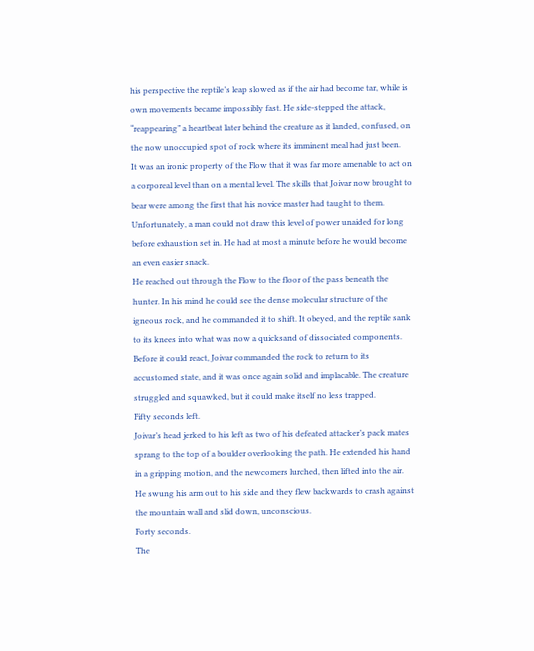his perspective the reptile’s leap slowed as if the air had become tar, while is own movements became impossibly fast. He side-stepped the attack, “reappearing” a heartbeat later behind the creature as it landed, confused, on the now unoccupied spot of rock where its imminent meal had just been.
It was an ironic property of the Flow that it was far more amenable to act on a corporeal level than on a mental level. The skills that Joivar now brought to bear were among the first that his novice master had taught to them. Unfortunately, a man could not draw this level of power unaided for long before exhaustion set in. He had at most a minute before he would become an even easier snack.
He reached out through the Flow to the floor of the pass beneath the hunter. In his mind he could see the dense molecular structure of the igneous rock, and he commanded it to shift. It obeyed, and the reptile sank to its knees into what was now a quicksand of dissociated components. Before it could react, Joivar commanded the rock to return to its accustomed state, and it was once again solid and implacable. The creature struggled and squawked, but it could make itself no less trapped.
Fifty seconds left.
Joivar’s head jerked to his left as two of his defeated attacker’s pack mates sprang to the top of a boulder overlooking the path. He extended his hand in a gripping motion, and the newcomers lurched, then lifted into the air. He swung his arm out to his side and they flew backwards to crash against the mountain wall and slid down, unconscious.
Forty seconds.
The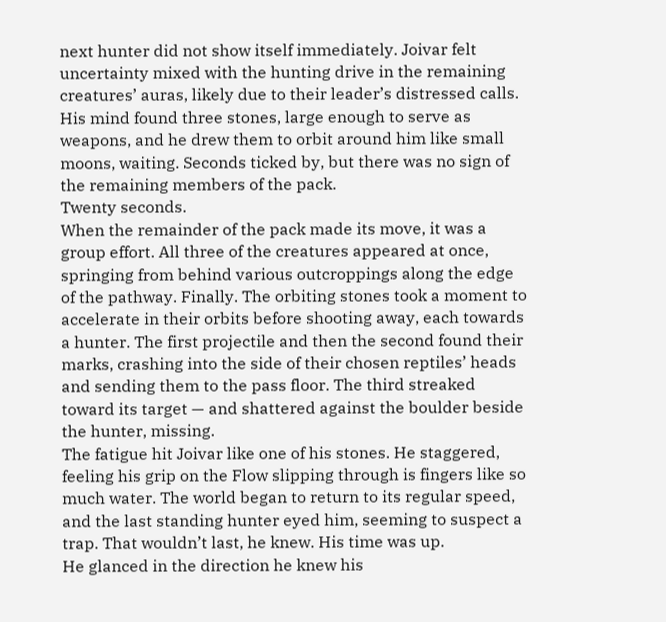next hunter did not show itself immediately. Joivar felt uncertainty mixed with the hunting drive in the remaining creatures’ auras, likely due to their leader’s distressed calls. His mind found three stones, large enough to serve as weapons, and he drew them to orbit around him like small moons, waiting. Seconds ticked by, but there was no sign of the remaining members of the pack.
Twenty seconds.
When the remainder of the pack made its move, it was a group effort. All three of the creatures appeared at once, springing from behind various outcroppings along the edge of the pathway. Finally. The orbiting stones took a moment to accelerate in their orbits before shooting away, each towards a hunter. The first projectile and then the second found their marks, crashing into the side of their chosen reptiles’ heads and sending them to the pass floor. The third streaked toward its target — and shattered against the boulder beside the hunter, missing.
The fatigue hit Joivar like one of his stones. He staggered, feeling his grip on the Flow slipping through is fingers like so much water. The world began to return to its regular speed, and the last standing hunter eyed him, seeming to suspect a trap. That wouldn’t last, he knew. His time was up.
He glanced in the direction he knew his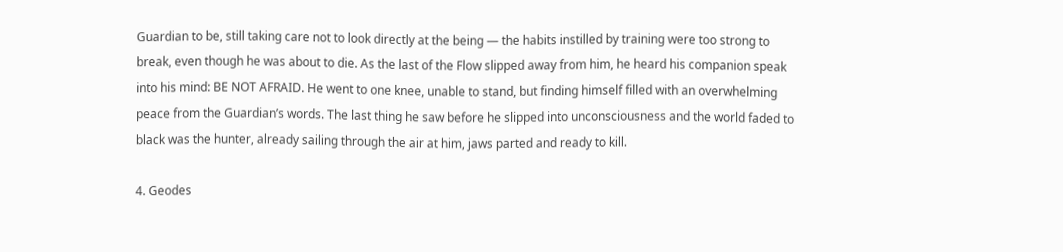Guardian to be, still taking care not to look directly at the being — the habits instilled by training were too strong to break, even though he was about to die. As the last of the Flow slipped away from him, he heard his companion speak into his mind: BE NOT AFRAID. He went to one knee, unable to stand, but finding himself filled with an overwhelming peace from the Guardian’s words. The last thing he saw before he slipped into unconsciousness and the world faded to black was the hunter, already sailing through the air at him, jaws parted and ready to kill.

4. Geodes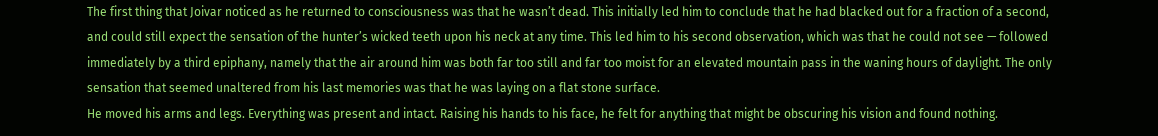The first thing that Joivar noticed as he returned to consciousness was that he wasn’t dead. This initially led him to conclude that he had blacked out for a fraction of a second, and could still expect the sensation of the hunter’s wicked teeth upon his neck at any time. This led him to his second observation, which was that he could not see — followed immediately by a third epiphany, namely that the air around him was both far too still and far too moist for an elevated mountain pass in the waning hours of daylight. The only sensation that seemed unaltered from his last memories was that he was laying on a flat stone surface.
He moved his arms and legs. Everything was present and intact. Raising his hands to his face, he felt for anything that might be obscuring his vision and found nothing.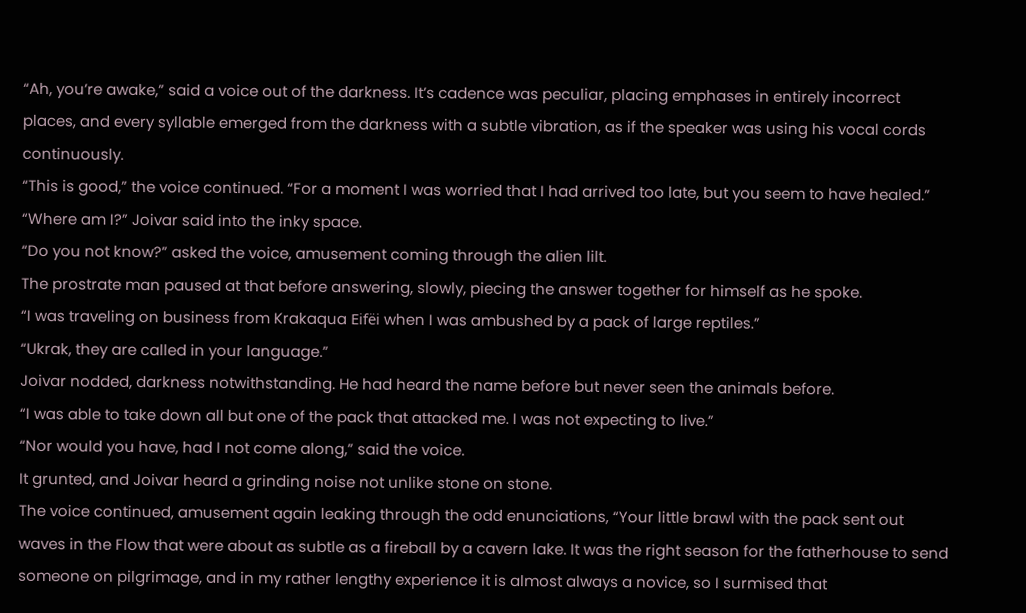“Ah, you’re awake,” said a voice out of the darkness. It’s cadence was peculiar, placing emphases in entirely incorrect places, and every syllable emerged from the darkness with a subtle vibration, as if the speaker was using his vocal cords continuously.
“This is good,” the voice continued. “For a moment I was worried that I had arrived too late, but you seem to have healed.”
“Where am I?” Joivar said into the inky space.
“Do you not know?” asked the voice, amusement coming through the alien lilt.
The prostrate man paused at that before answering, slowly, piecing the answer together for himself as he spoke.
“I was traveling on business from Krakaqua Eifëi when I was ambushed by a pack of large reptiles.”
“Ukrak, they are called in your language.”
Joivar nodded, darkness notwithstanding. He had heard the name before but never seen the animals before.
“I was able to take down all but one of the pack that attacked me. I was not expecting to live.”
“Nor would you have, had I not come along,” said the voice.
It grunted, and Joivar heard a grinding noise not unlike stone on stone.
The voice continued, amusement again leaking through the odd enunciations, “Your little brawl with the pack sent out waves in the Flow that were about as subtle as a fireball by a cavern lake. It was the right season for the fatherhouse to send someone on pilgrimage, and in my rather lengthy experience it is almost always a novice, so I surmised that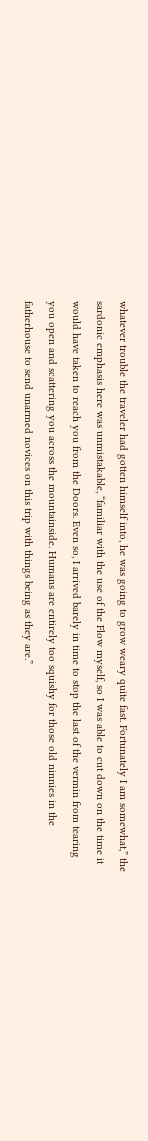whatever trouble the traveler had gotten himself into, he was going to grow weary quite fast. Fortunately I am somewhat,” the sardonic emphasis here was unmistakable, “familiar with the use of the Flow myself, so I was able to cut down on the time it would have taken to reach you from the Doors. Even so, I arrived barely in time to stop the last of the vermin from tearing you open and scattering you across the mountainside. Humans are entirely too squishy for those old ninnies in the fatherhouse to send unarmed novices on this trip with things being as they are.”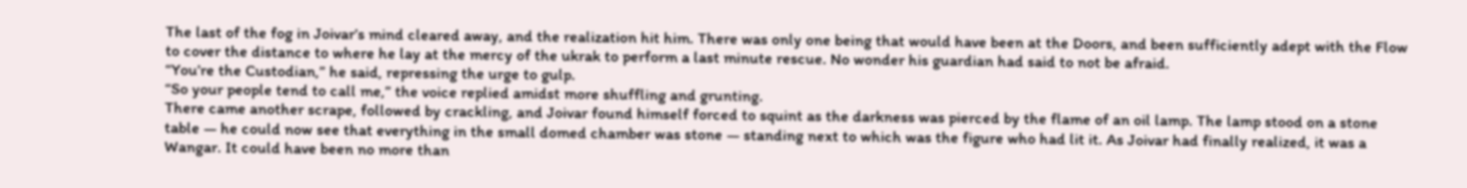The last of the fog in Joivar’s mind cleared away, and the realization hit him. There was only one being that would have been at the Doors, and been sufficiently adept with the Flow to cover the distance to where he lay at the mercy of the ukrak to perform a last minute rescue. No wonder his guardian had said to not be afraid.
“You’re the Custodian,” he said, repressing the urge to gulp.
“So your people tend to call me,” the voice replied amidst more shuffling and grunting.
There came another scrape, followed by crackling, and Joivar found himself forced to squint as the darkness was pierced by the flame of an oil lamp. The lamp stood on a stone table — he could now see that everything in the small domed chamber was stone — standing next to which was the figure who had lit it. As Joivar had finally realized, it was a Wangar. It could have been no more than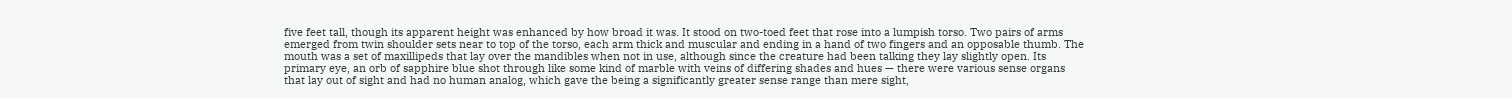five feet tall, though its apparent height was enhanced by how broad it was. It stood on two-toed feet that rose into a lumpish torso. Two pairs of arms emerged from twin shoulder sets near to top of the torso, each arm thick and muscular and ending in a hand of two fingers and an opposable thumb. The mouth was a set of maxillipeds that lay over the mandibles when not in use, although since the creature had been talking they lay slightly open. Its primary eye, an orb of sapphire blue shot through like some kind of marble with veins of differing shades and hues — there were various sense organs that lay out of sight and had no human analog, which gave the being a significantly greater sense range than mere sight,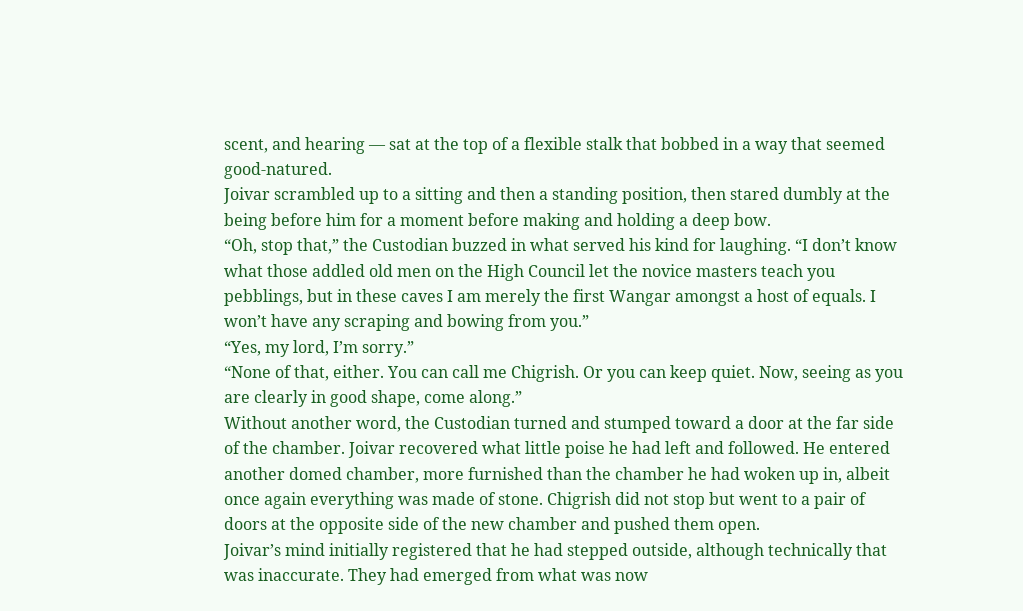scent, and hearing — sat at the top of a flexible stalk that bobbed in a way that seemed good-natured.
Joivar scrambled up to a sitting and then a standing position, then stared dumbly at the being before him for a moment before making and holding a deep bow.
“Oh, stop that,” the Custodian buzzed in what served his kind for laughing. “I don’t know what those addled old men on the High Council let the novice masters teach you pebblings, but in these caves I am merely the first Wangar amongst a host of equals. I won’t have any scraping and bowing from you.”
“Yes, my lord, I’m sorry.”
“None of that, either. You can call me Chigrish. Or you can keep quiet. Now, seeing as you are clearly in good shape, come along.”
Without another word, the Custodian turned and stumped toward a door at the far side of the chamber. Joivar recovered what little poise he had left and followed. He entered another domed chamber, more furnished than the chamber he had woken up in, albeit once again everything was made of stone. Chigrish did not stop but went to a pair of doors at the opposite side of the new chamber and pushed them open.
Joivar’s mind initially registered that he had stepped outside, although technically that was inaccurate. They had emerged from what was now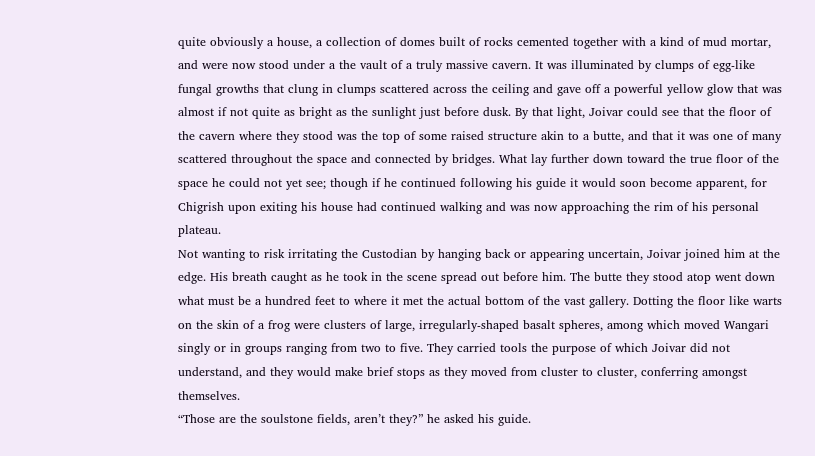quite obviously a house, a collection of domes built of rocks cemented together with a kind of mud mortar, and were now stood under a the vault of a truly massive cavern. It was illuminated by clumps of egg-like fungal growths that clung in clumps scattered across the ceiling and gave off a powerful yellow glow that was almost if not quite as bright as the sunlight just before dusk. By that light, Joivar could see that the floor of the cavern where they stood was the top of some raised structure akin to a butte, and that it was one of many scattered throughout the space and connected by bridges. What lay further down toward the true floor of the space he could not yet see; though if he continued following his guide it would soon become apparent, for Chigrish upon exiting his house had continued walking and was now approaching the rim of his personal plateau.
Not wanting to risk irritating the Custodian by hanging back or appearing uncertain, Joivar joined him at the edge. His breath caught as he took in the scene spread out before him. The butte they stood atop went down what must be a hundred feet to where it met the actual bottom of the vast gallery. Dotting the floor like warts on the skin of a frog were clusters of large, irregularly-shaped basalt spheres, among which moved Wangari singly or in groups ranging from two to five. They carried tools the purpose of which Joivar did not understand, and they would make brief stops as they moved from cluster to cluster, conferring amongst themselves.
“Those are the soulstone fields, aren’t they?” he asked his guide.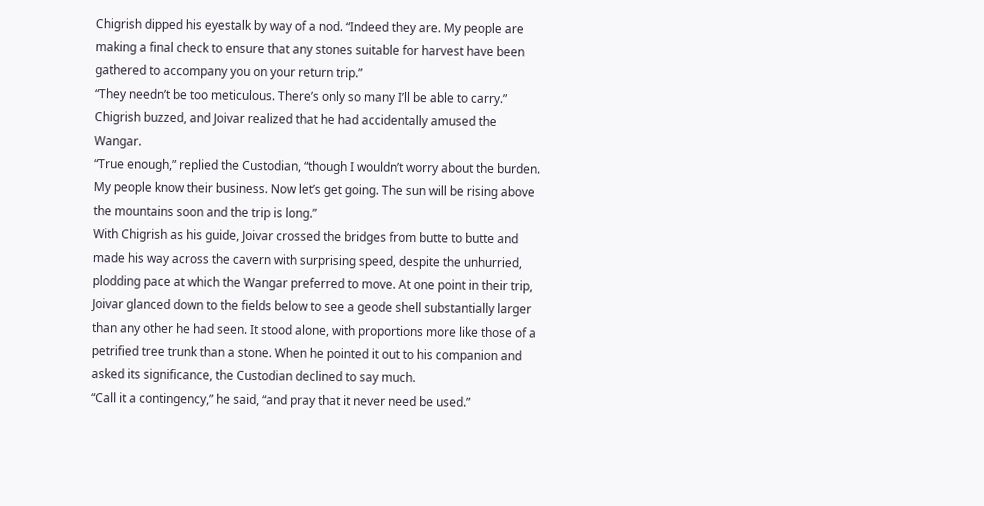Chigrish dipped his eyestalk by way of a nod. “Indeed they are. My people are making a final check to ensure that any stones suitable for harvest have been gathered to accompany you on your return trip.”
“They needn’t be too meticulous. There’s only so many I’ll be able to carry.”
Chigrish buzzed, and Joivar realized that he had accidentally amused the Wangar.
“True enough,” replied the Custodian, “though I wouldn’t worry about the burden. My people know their business. Now let’s get going. The sun will be rising above the mountains soon and the trip is long.”
With Chigrish as his guide, Joivar crossed the bridges from butte to butte and made his way across the cavern with surprising speed, despite the unhurried, plodding pace at which the Wangar preferred to move. At one point in their trip, Joivar glanced down to the fields below to see a geode shell substantially larger than any other he had seen. It stood alone, with proportions more like those of a petrified tree trunk than a stone. When he pointed it out to his companion and asked its significance, the Custodian declined to say much.
“Call it a contingency,” he said, “and pray that it never need be used.”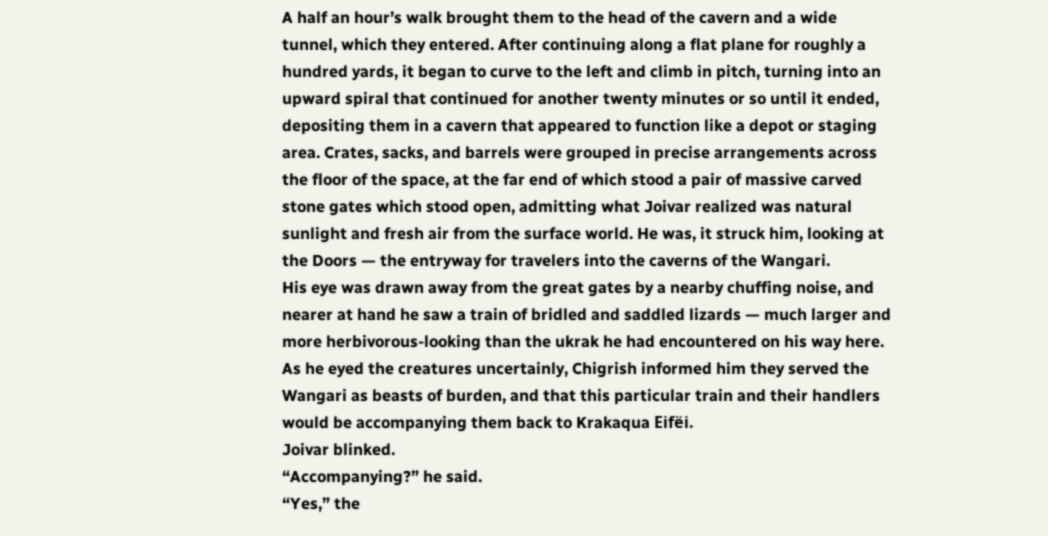A half an hour’s walk brought them to the head of the cavern and a wide tunnel, which they entered. After continuing along a flat plane for roughly a hundred yards, it began to curve to the left and climb in pitch, turning into an upward spiral that continued for another twenty minutes or so until it ended, depositing them in a cavern that appeared to function like a depot or staging area. Crates, sacks, and barrels were grouped in precise arrangements across the floor of the space, at the far end of which stood a pair of massive carved stone gates which stood open, admitting what Joivar realized was natural sunlight and fresh air from the surface world. He was, it struck him, looking at the Doors — the entryway for travelers into the caverns of the Wangari.
His eye was drawn away from the great gates by a nearby chuffing noise, and nearer at hand he saw a train of bridled and saddled lizards — much larger and more herbivorous-looking than the ukrak he had encountered on his way here. As he eyed the creatures uncertainly, Chigrish informed him they served the Wangari as beasts of burden, and that this particular train and their handlers would be accompanying them back to Krakaqua Eifëi.
Joivar blinked.
“Accompanying?” he said.
“Yes,” the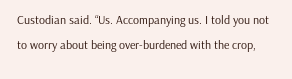Custodian said. “Us. Accompanying us. I told you not to worry about being over-burdened with the crop,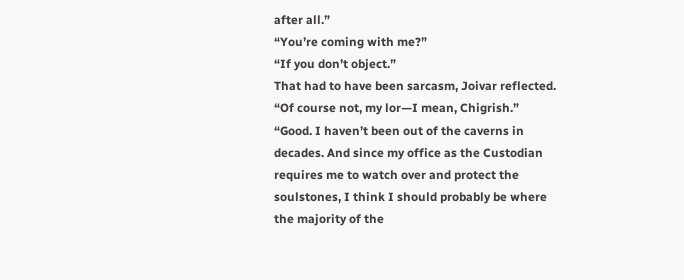after all.”
“You’re coming with me?”
“If you don’t object.”
That had to have been sarcasm, Joivar reflected.
“Of course not, my lor—I mean, Chigrish.”
“Good. I haven’t been out of the caverns in decades. And since my office as the Custodian requires me to watch over and protect the soulstones, I think I should probably be where the majority of the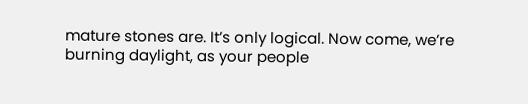mature stones are. It’s only logical. Now come, we’re burning daylight, as your people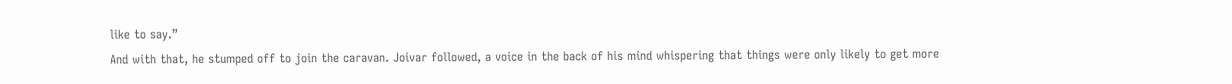like to say.”
And with that, he stumped off to join the caravan. Joivar followed, a voice in the back of his mind whispering that things were only likely to get more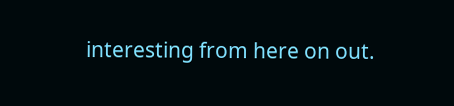interesting from here on out.